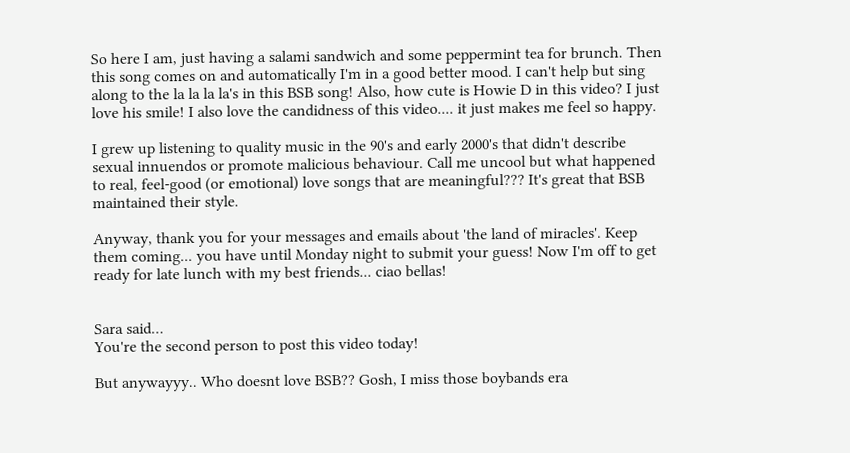So here I am, just having a salami sandwich and some peppermint tea for brunch. Then this song comes on and automatically I'm in a good better mood. I can't help but sing along to the la la la la's in this BSB song! Also, how cute is Howie D in this video? I just love his smile! I also love the candidness of this video.... it just makes me feel so happy.

I grew up listening to quality music in the 90's and early 2000's that didn't describe sexual innuendos or promote malicious behaviour. Call me uncool but what happened to real, feel-good (or emotional) love songs that are meaningful??? It's great that BSB maintained their style.

Anyway, thank you for your messages and emails about 'the land of miracles'. Keep them coming... you have until Monday night to submit your guess! Now I'm off to get ready for late lunch with my best friends... ciao bellas!


Sara said…
You're the second person to post this video today!

But anywayyy.. Who doesnt love BSB?? Gosh, I miss those boybands era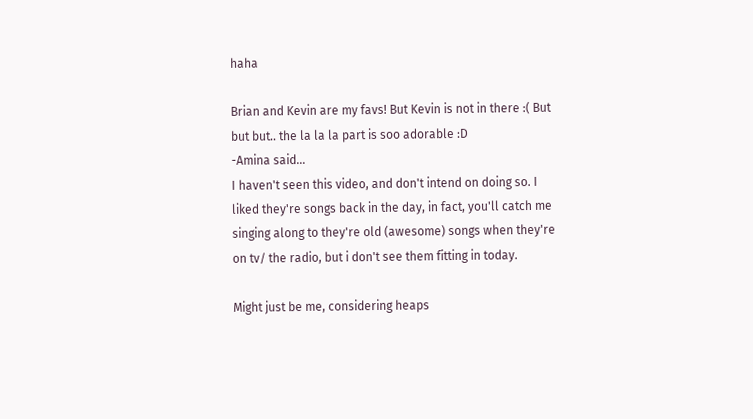haha

Brian and Kevin are my favs! But Kevin is not in there :( But but but.. the la la la part is soo adorable :D
-Amina said…
I haven't seen this video, and don't intend on doing so. I liked they're songs back in the day, in fact, you'll catch me singing along to they're old (awesome) songs when they're on tv/ the radio, but i don't see them fitting in today.

Might just be me, considering heaps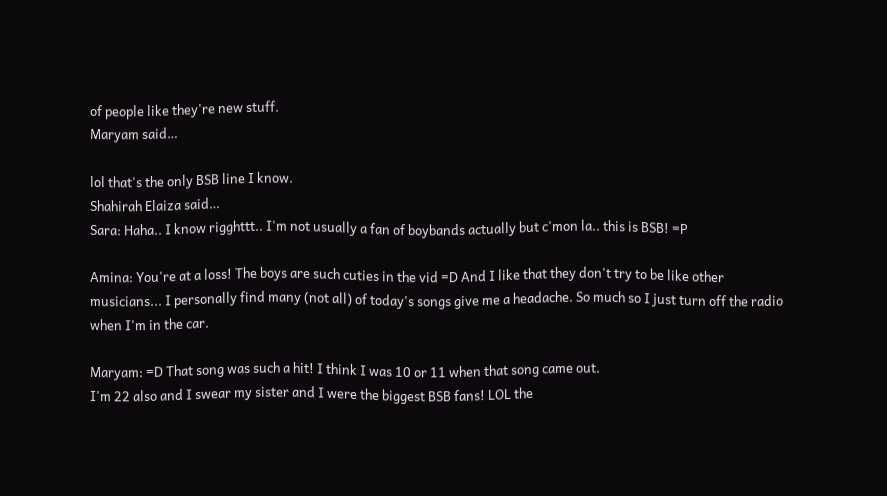of people like they're new stuff.
Maryam said…

lol that's the only BSB line I know.
Shahirah Elaiza said…
Sara: Haha.. I know rigghttt.. I'm not usually a fan of boybands actually but c'mon la.. this is BSB! =P

Amina: You're at a loss! The boys are such cuties in the vid =D And I like that they don't try to be like other musicians... I personally find many (not all) of today's songs give me a headache. So much so I just turn off the radio when I'm in the car.

Maryam: =D That song was such a hit! I think I was 10 or 11 when that song came out.
I'm 22 also and I swear my sister and I were the biggest BSB fans! LOL the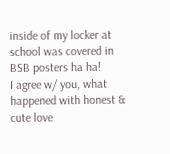inside of my locker at school was covered in BSB posters ha ha!
I agree w/ you, what happened with honest & cute love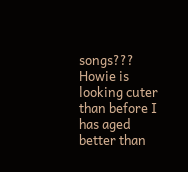songs???
Howie is looking cuter than before I has aged better than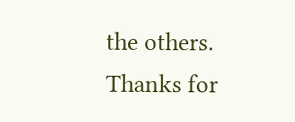the others.
Thanks for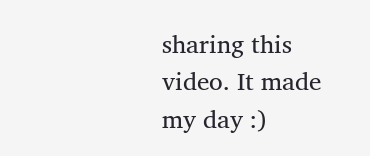sharing this video. It made my day :)